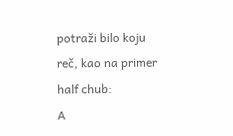potraži bilo koju reč, kao na primer half chub:
A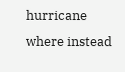hurricane where instead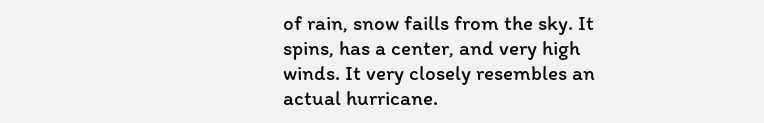of rain, snow faills from the sky. It spins, has a center, and very high winds. It very closely resembles an actual hurricane.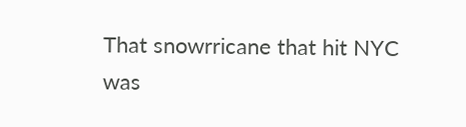That snowrricane that hit NYC was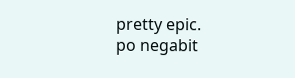pretty epic.
po negabit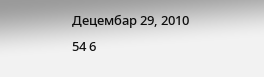Децембар 29, 2010
54 6